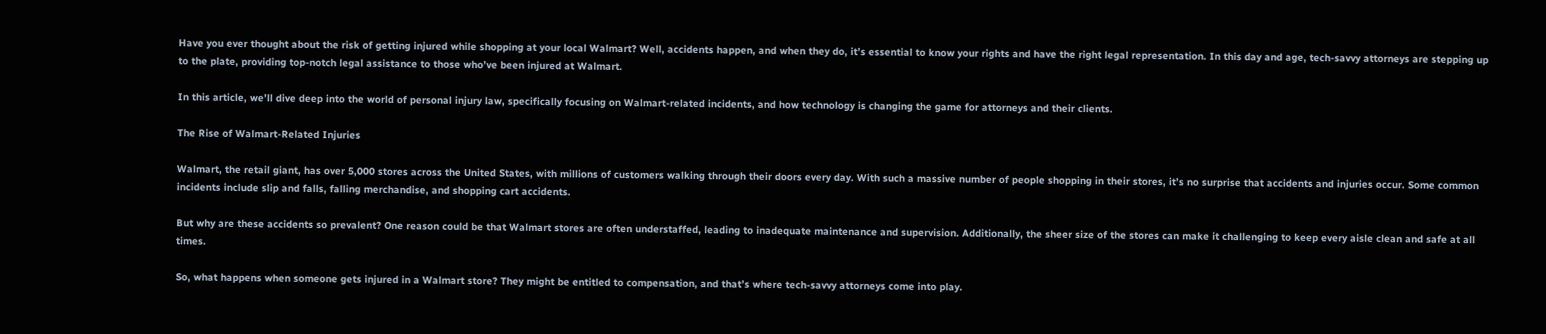Have you ever thought about the risk of getting injured while shopping at your local Walmart? Well, accidents happen, and when they do, it’s essential to know your rights and have the right legal representation. In this day and age, tech-savvy attorneys are stepping up to the plate, providing top-notch legal assistance to those who’ve been injured at Walmart.

In this article, we’ll dive deep into the world of personal injury law, specifically focusing on Walmart-related incidents, and how technology is changing the game for attorneys and their clients.

The Rise of Walmart-Related Injuries

Walmart, the retail giant, has over 5,000 stores across the United States, with millions of customers walking through their doors every day. With such a massive number of people shopping in their stores, it’s no surprise that accidents and injuries occur. Some common incidents include slip and falls, falling merchandise, and shopping cart accidents.

But why are these accidents so prevalent? One reason could be that Walmart stores are often understaffed, leading to inadequate maintenance and supervision. Additionally, the sheer size of the stores can make it challenging to keep every aisle clean and safe at all times.

So, what happens when someone gets injured in a Walmart store? They might be entitled to compensation, and that’s where tech-savvy attorneys come into play.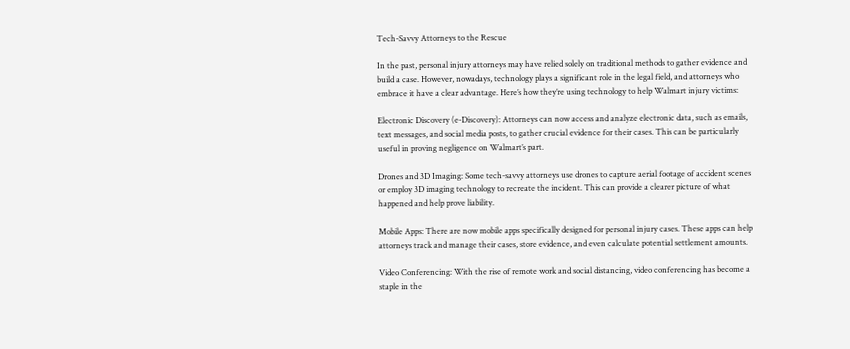Tech-Savvy Attorneys to the Rescue

In the past, personal injury attorneys may have relied solely on traditional methods to gather evidence and build a case. However, nowadays, technology plays a significant role in the legal field, and attorneys who embrace it have a clear advantage. Here’s how they’re using technology to help Walmart injury victims:

Electronic Discovery (e-Discovery): Attorneys can now access and analyze electronic data, such as emails, text messages, and social media posts, to gather crucial evidence for their cases. This can be particularly useful in proving negligence on Walmart’s part.

Drones and 3D Imaging: Some tech-savvy attorneys use drones to capture aerial footage of accident scenes or employ 3D imaging technology to recreate the incident. This can provide a clearer picture of what happened and help prove liability.

Mobile Apps: There are now mobile apps specifically designed for personal injury cases. These apps can help attorneys track and manage their cases, store evidence, and even calculate potential settlement amounts.

Video Conferencing: With the rise of remote work and social distancing, video conferencing has become a staple in the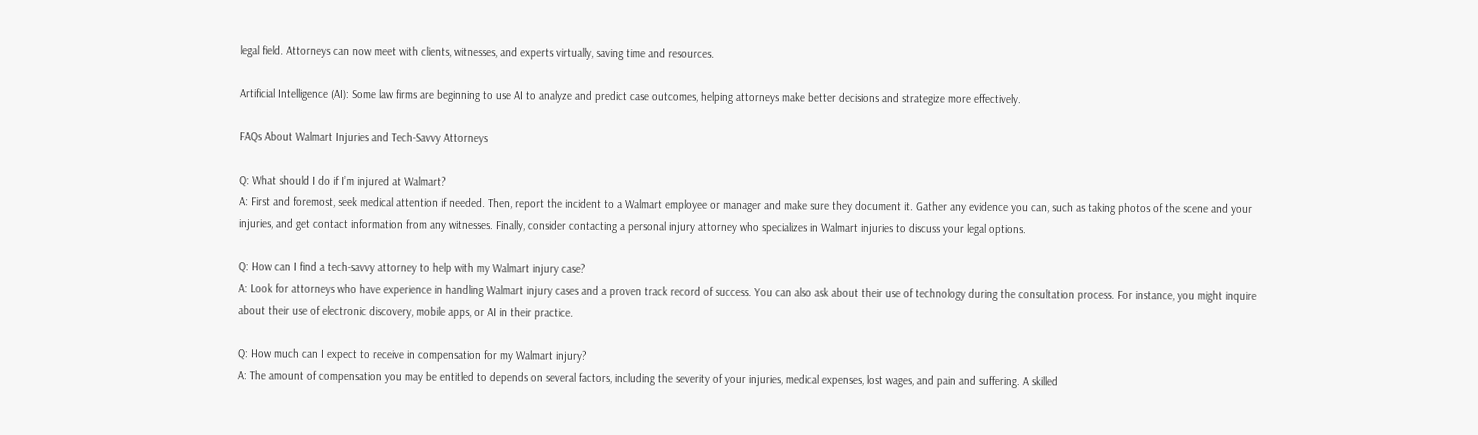legal field. Attorneys can now meet with clients, witnesses, and experts virtually, saving time and resources.

Artificial Intelligence (AI): Some law firms are beginning to use AI to analyze and predict case outcomes, helping attorneys make better decisions and strategize more effectively.

FAQs About Walmart Injuries and Tech-Savvy Attorneys

Q: What should I do if I’m injured at Walmart?
A: First and foremost, seek medical attention if needed. Then, report the incident to a Walmart employee or manager and make sure they document it. Gather any evidence you can, such as taking photos of the scene and your injuries, and get contact information from any witnesses. Finally, consider contacting a personal injury attorney who specializes in Walmart injuries to discuss your legal options.

Q: How can I find a tech-savvy attorney to help with my Walmart injury case?
A: Look for attorneys who have experience in handling Walmart injury cases and a proven track record of success. You can also ask about their use of technology during the consultation process. For instance, you might inquire about their use of electronic discovery, mobile apps, or AI in their practice.

Q: How much can I expect to receive in compensation for my Walmart injury?
A: The amount of compensation you may be entitled to depends on several factors, including the severity of your injuries, medical expenses, lost wages, and pain and suffering. A skilled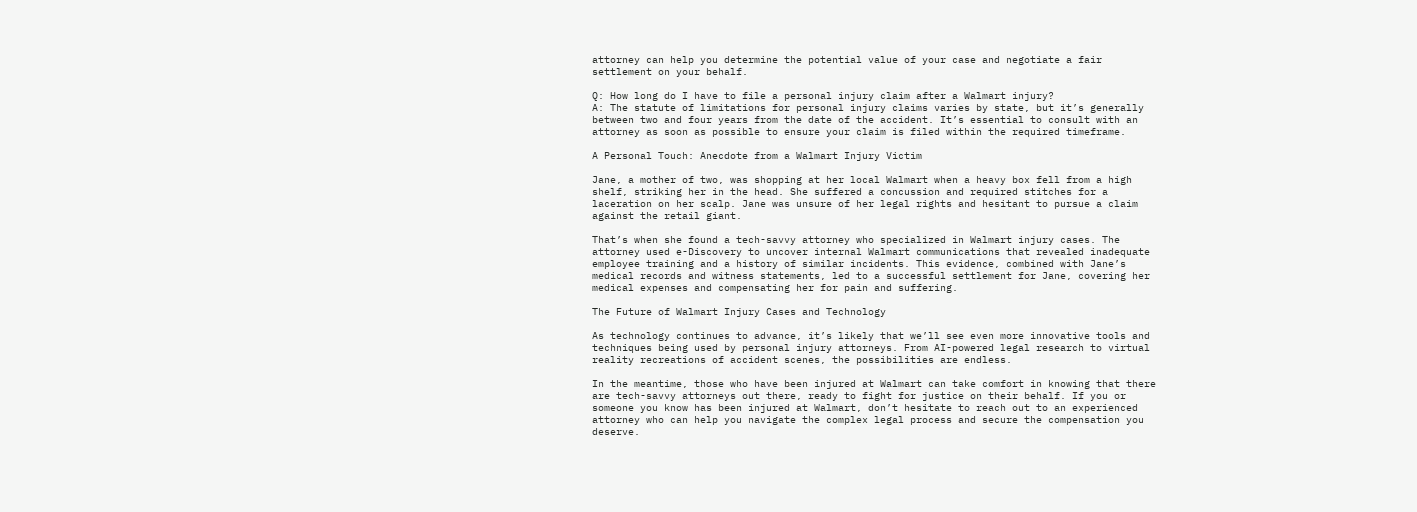attorney can help you determine the potential value of your case and negotiate a fair settlement on your behalf.

Q: How long do I have to file a personal injury claim after a Walmart injury?
A: The statute of limitations for personal injury claims varies by state, but it’s generally between two and four years from the date of the accident. It’s essential to consult with an attorney as soon as possible to ensure your claim is filed within the required timeframe.

A Personal Touch: Anecdote from a Walmart Injury Victim

Jane, a mother of two, was shopping at her local Walmart when a heavy box fell from a high shelf, striking her in the head. She suffered a concussion and required stitches for a laceration on her scalp. Jane was unsure of her legal rights and hesitant to pursue a claim against the retail giant.

That’s when she found a tech-savvy attorney who specialized in Walmart injury cases. The attorney used e-Discovery to uncover internal Walmart communications that revealed inadequate employee training and a history of similar incidents. This evidence, combined with Jane’s medical records and witness statements, led to a successful settlement for Jane, covering her medical expenses and compensating her for pain and suffering.

The Future of Walmart Injury Cases and Technology

As technology continues to advance, it’s likely that we’ll see even more innovative tools and techniques being used by personal injury attorneys. From AI-powered legal research to virtual reality recreations of accident scenes, the possibilities are endless.

In the meantime, those who have been injured at Walmart can take comfort in knowing that there are tech-savvy attorneys out there, ready to fight for justice on their behalf. If you or someone you know has been injured at Walmart, don’t hesitate to reach out to an experienced attorney who can help you navigate the complex legal process and secure the compensation you deserve.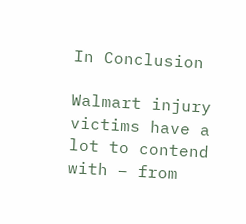In Conclusion

Walmart injury victims have a lot to contend with – from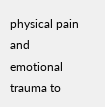physical pain and emotional trauma to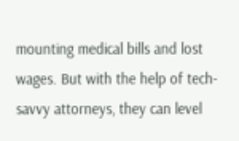mounting medical bills and lost wages. But with the help of tech-savvy attorneys, they can level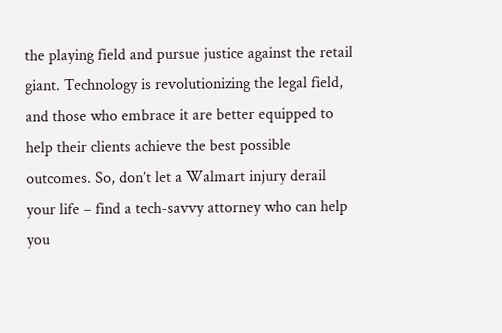the playing field and pursue justice against the retail giant. Technology is revolutionizing the legal field, and those who embrace it are better equipped to help their clients achieve the best possible outcomes. So, don’t let a Walmart injury derail your life – find a tech-savvy attorney who can help you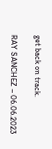get back on track.

RAY SANCHEZ – 06.06.2023